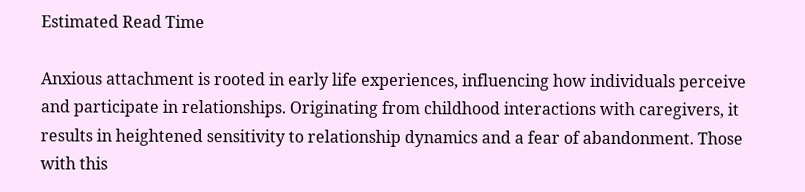Estimated Read Time

Anxious attachment is rooted in early life experiences, influencing how individuals perceive and participate in relationships. Originating from childhood interactions with caregivers, it results in heightened sensitivity to relationship dynamics and a fear of abandonment. Those with this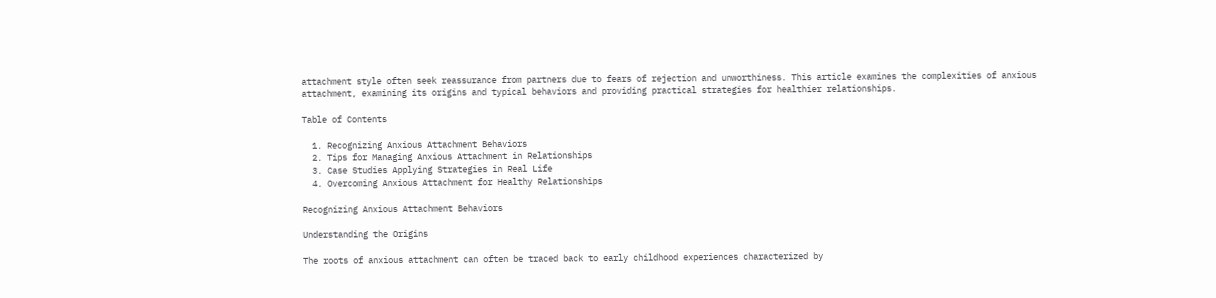attachment style often seek reassurance from partners due to fears of rejection and unworthiness. This article examines the complexities of anxious attachment, examining its origins and typical behaviors and providing practical strategies for healthier relationships.

Table of Contents

  1. Recognizing Anxious Attachment Behaviors
  2. Tips for Managing Anxious Attachment in Relationships
  3. Case Studies Applying Strategies in Real Life
  4. Overcoming Anxious Attachment for Healthy Relationships

Recognizing Anxious Attachment Behaviors

Understanding the Origins

The roots of anxious attachment can often be traced back to early childhood experiences characterized by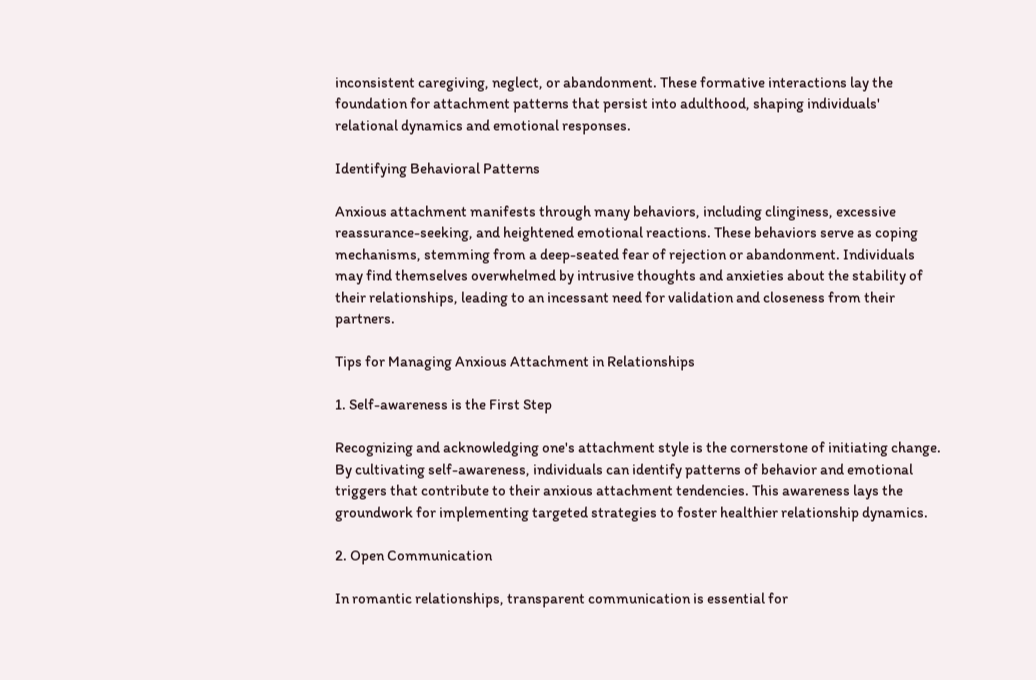inconsistent caregiving, neglect, or abandonment. These formative interactions lay the foundation for attachment patterns that persist into adulthood, shaping individuals' relational dynamics and emotional responses.

Identifying Behavioral Patterns

Anxious attachment manifests through many behaviors, including clinginess, excessive reassurance-seeking, and heightened emotional reactions. These behaviors serve as coping mechanisms, stemming from a deep-seated fear of rejection or abandonment. Individuals may find themselves overwhelmed by intrusive thoughts and anxieties about the stability of their relationships, leading to an incessant need for validation and closeness from their partners.

Tips for Managing Anxious Attachment in Relationships

1. Self-awareness is the First Step

Recognizing and acknowledging one's attachment style is the cornerstone of initiating change. By cultivating self-awareness, individuals can identify patterns of behavior and emotional triggers that contribute to their anxious attachment tendencies. This awareness lays the groundwork for implementing targeted strategies to foster healthier relationship dynamics.

2. Open Communication

In romantic relationships, transparent communication is essential for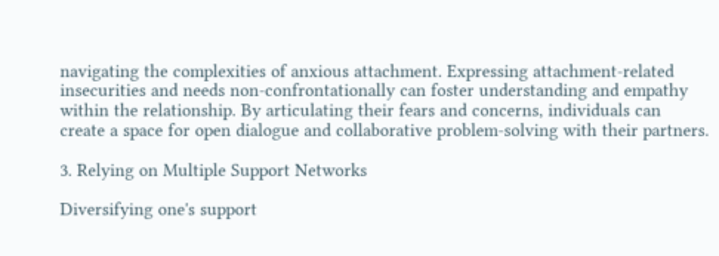navigating the complexities of anxious attachment. Expressing attachment-related insecurities and needs non-confrontationally can foster understanding and empathy within the relationship. By articulating their fears and concerns, individuals can create a space for open dialogue and collaborative problem-solving with their partners.

3. Relying on Multiple Support Networks

Diversifying one's support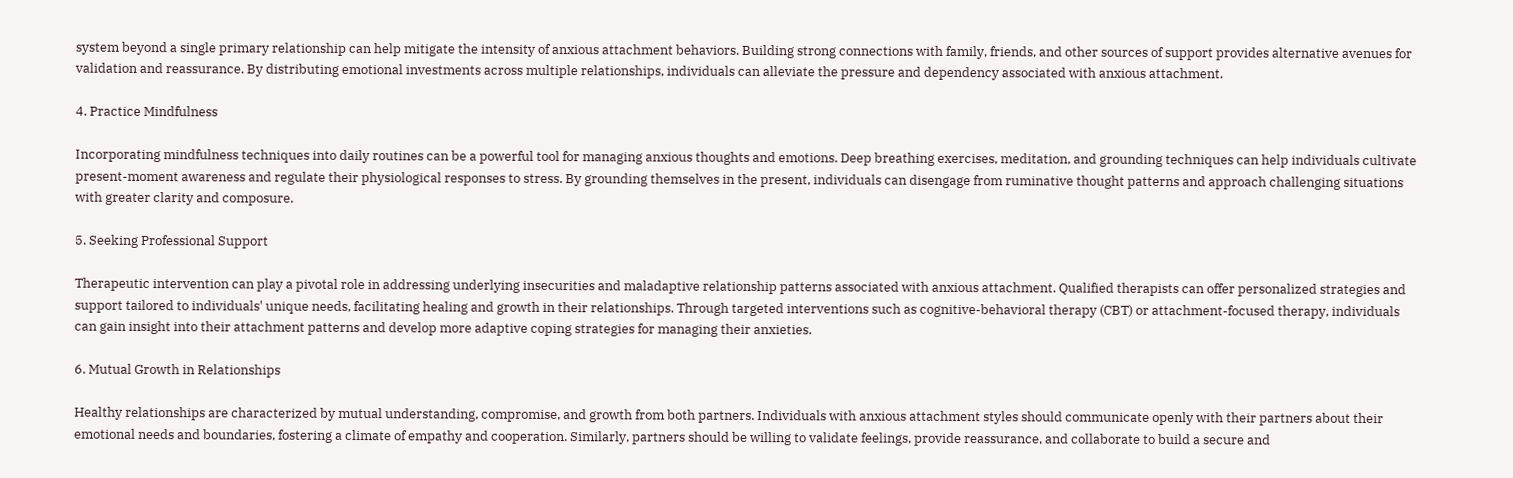system beyond a single primary relationship can help mitigate the intensity of anxious attachment behaviors. Building strong connections with family, friends, and other sources of support provides alternative avenues for validation and reassurance. By distributing emotional investments across multiple relationships, individuals can alleviate the pressure and dependency associated with anxious attachment.

4. Practice Mindfulness

Incorporating mindfulness techniques into daily routines can be a powerful tool for managing anxious thoughts and emotions. Deep breathing exercises, meditation, and grounding techniques can help individuals cultivate present-moment awareness and regulate their physiological responses to stress. By grounding themselves in the present, individuals can disengage from ruminative thought patterns and approach challenging situations with greater clarity and composure.

5. Seeking Professional Support

Therapeutic intervention can play a pivotal role in addressing underlying insecurities and maladaptive relationship patterns associated with anxious attachment. Qualified therapists can offer personalized strategies and support tailored to individuals' unique needs, facilitating healing and growth in their relationships. Through targeted interventions such as cognitive-behavioral therapy (CBT) or attachment-focused therapy, individuals can gain insight into their attachment patterns and develop more adaptive coping strategies for managing their anxieties.

6. Mutual Growth in Relationships

Healthy relationships are characterized by mutual understanding, compromise, and growth from both partners. Individuals with anxious attachment styles should communicate openly with their partners about their emotional needs and boundaries, fostering a climate of empathy and cooperation. Similarly, partners should be willing to validate feelings, provide reassurance, and collaborate to build a secure and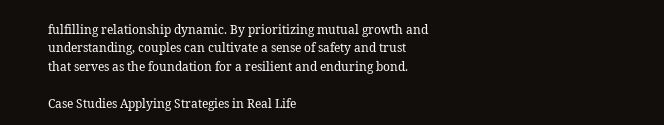fulfilling relationship dynamic. By prioritizing mutual growth and understanding, couples can cultivate a sense of safety and trust that serves as the foundation for a resilient and enduring bond.

Case Studies Applying Strategies in Real Life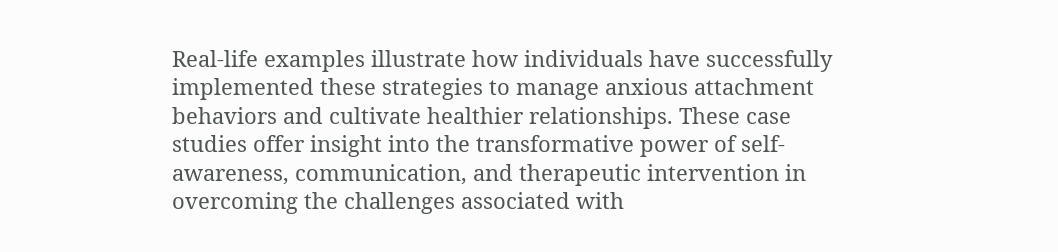Real-life examples illustrate how individuals have successfully implemented these strategies to manage anxious attachment behaviors and cultivate healthier relationships. These case studies offer insight into the transformative power of self-awareness, communication, and therapeutic intervention in overcoming the challenges associated with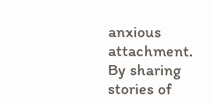anxious attachment. By sharing stories of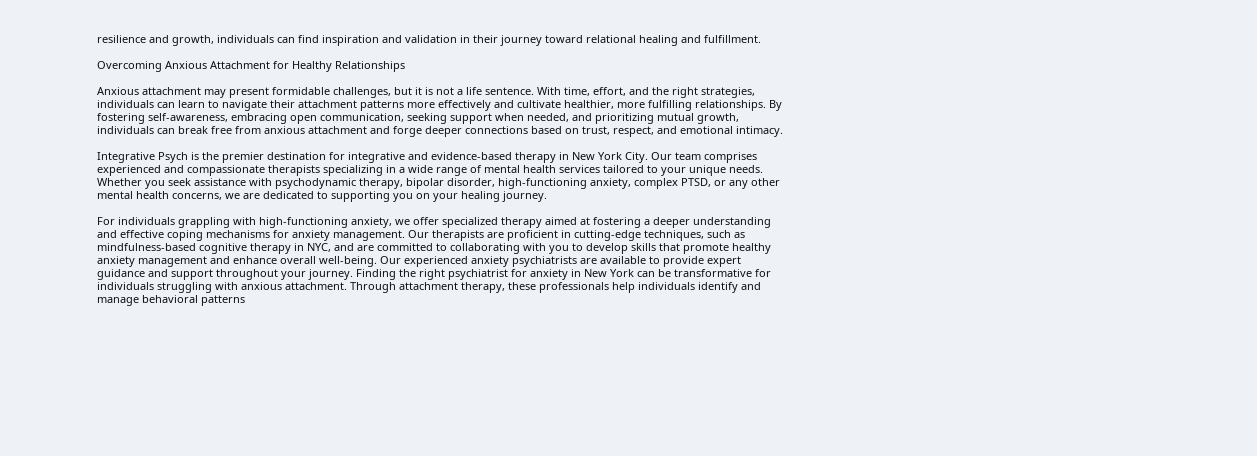resilience and growth, individuals can find inspiration and validation in their journey toward relational healing and fulfillment.

Overcoming Anxious Attachment for Healthy Relationships

Anxious attachment may present formidable challenges, but it is not a life sentence. With time, effort, and the right strategies, individuals can learn to navigate their attachment patterns more effectively and cultivate healthier, more fulfilling relationships. By fostering self-awareness, embracing open communication, seeking support when needed, and prioritizing mutual growth, individuals can break free from anxious attachment and forge deeper connections based on trust, respect, and emotional intimacy.

Integrative Psych is the premier destination for integrative and evidence-based therapy in New York City. Our team comprises experienced and compassionate therapists specializing in a wide range of mental health services tailored to your unique needs. Whether you seek assistance with psychodynamic therapy, bipolar disorder, high-functioning anxiety, complex PTSD, or any other mental health concerns, we are dedicated to supporting you on your healing journey.

For individuals grappling with high-functioning anxiety, we offer specialized therapy aimed at fostering a deeper understanding and effective coping mechanisms for anxiety management. Our therapists are proficient in cutting-edge techniques, such as mindfulness-based cognitive therapy in NYC, and are committed to collaborating with you to develop skills that promote healthy anxiety management and enhance overall well-being. Our experienced anxiety psychiatrists are available to provide expert guidance and support throughout your journey. Finding the right psychiatrist for anxiety in New York can be transformative for individuals struggling with anxious attachment. Through attachment therapy, these professionals help individuals identify and manage behavioral patterns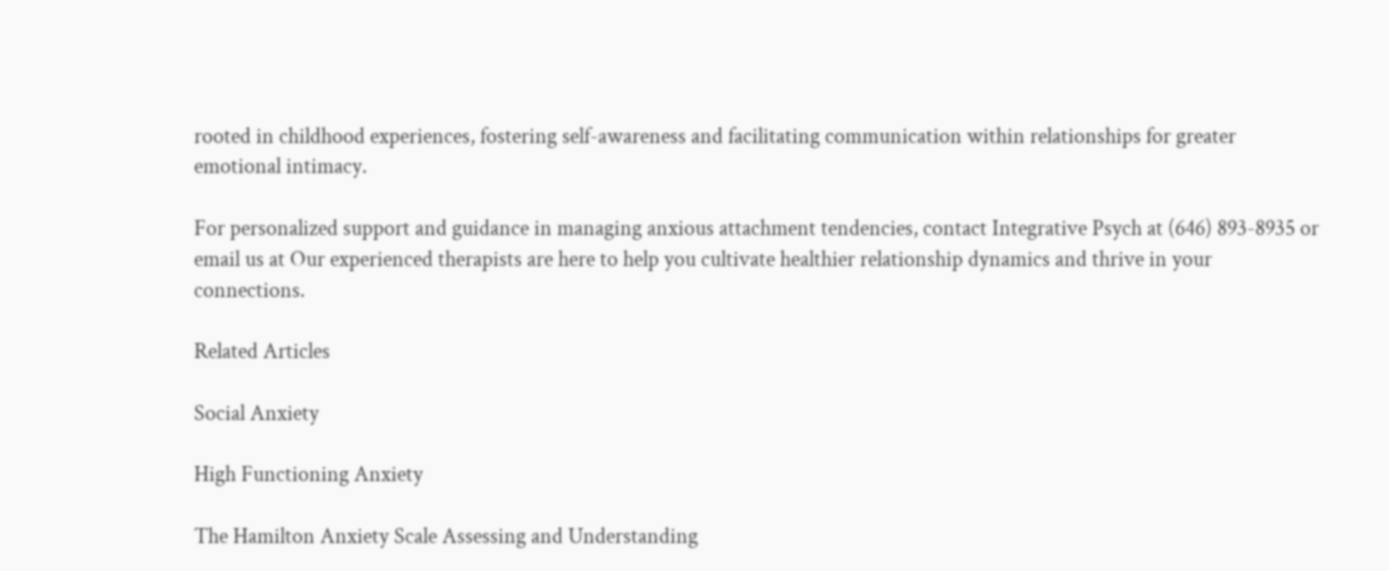rooted in childhood experiences, fostering self-awareness and facilitating communication within relationships for greater emotional intimacy.

For personalized support and guidance in managing anxious attachment tendencies, contact Integrative Psych at (646) 893-8935 or email us at Our experienced therapists are here to help you cultivate healthier relationship dynamics and thrive in your connections.

Related Articles

Social Anxiety

High Functioning Anxiety

The Hamilton Anxiety Scale Assessing and Understanding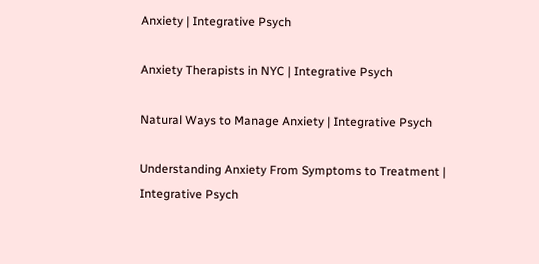Anxiety | Integrative Psych

Anxiety Therapists in NYC | Integrative Psych

Natural Ways to Manage Anxiety | Integrative Psych

Understanding Anxiety From Symptoms to Treatment | Integrative Psych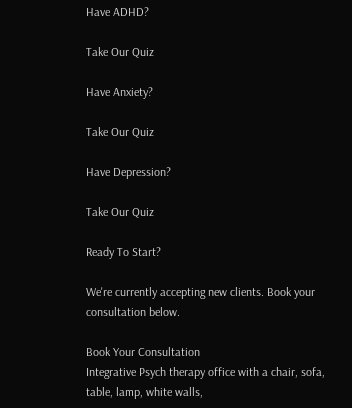Have ADHD?

Take Our Quiz

Have Anxiety?

Take Our Quiz

Have Depression?

Take Our Quiz

Ready To Start?

We're currently accepting new clients. Book your consultation below.

Book Your Consultation
Integrative Psych therapy office with a chair, sofa, table, lamp, white walls,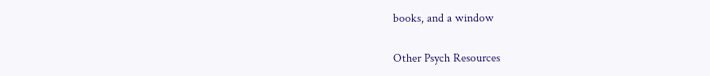books, and a window

Other Psych Resources